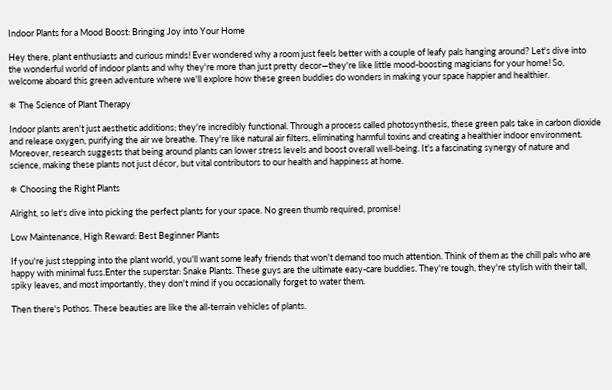Indoor Plants for a Mood Boost: Bringing Joy into Your Home

Hey there, plant enthusiasts and curious minds! Ever wondered why a room just feels better with a couple of leafy pals hanging around? Let's dive into the wonderful world of indoor plants and why they're more than just pretty decor—they're like little mood-boosting magicians for your home! So, welcome aboard this green adventure where we'll explore how these green buddies do wonders in making your space happier and healthier.

❄ The Science of Plant Therapy

Indoor plants aren't just aesthetic additions; they're incredibly functional. Through a process called photosynthesis, these green pals take in carbon dioxide and release oxygen, purifying the air we breathe. They're like natural air filters, eliminating harmful toxins and creating a healthier indoor environment. Moreover, research suggests that being around plants can lower stress levels and boost overall well-being. It's a fascinating synergy of nature and science, making these plants not just décor, but vital contributors to our health and happiness at home.

❄ Choosing the Right Plants

Alright, so let's dive into picking the perfect plants for your space. No green thumb required, promise!

Low Maintenance, High Reward: Best Beginner Plants

If you're just stepping into the plant world, you'll want some leafy friends that won't demand too much attention. Think of them as the chill pals who are happy with minimal fuss.Enter the superstar: Snake Plants. These guys are the ultimate easy-care buddies. They're tough, they're stylish with their tall, spiky leaves, and most importantly, they don't mind if you occasionally forget to water them.

Then there's Pothos. These beauties are like the all-terrain vehicles of plants.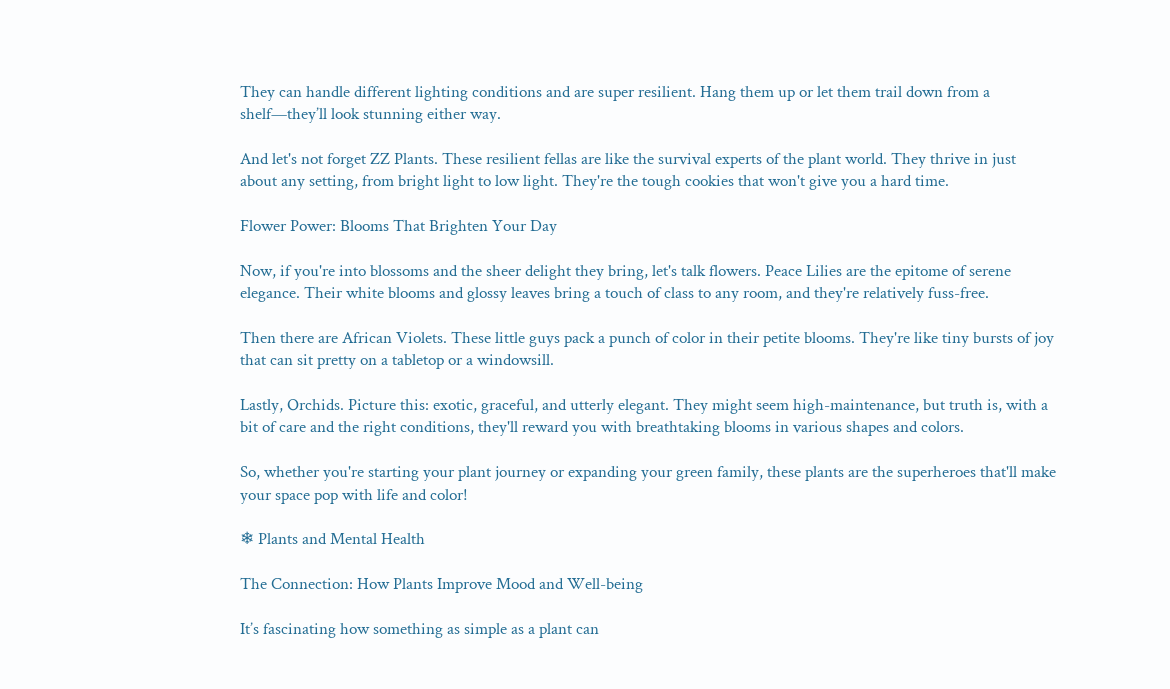They can handle different lighting conditions and are super resilient. Hang them up or let them trail down from a shelf—they’ll look stunning either way.

And let's not forget ZZ Plants. These resilient fellas are like the survival experts of the plant world. They thrive in just about any setting, from bright light to low light. They're the tough cookies that won't give you a hard time.

Flower Power: Blooms That Brighten Your Day

Now, if you're into blossoms and the sheer delight they bring, let's talk flowers. Peace Lilies are the epitome of serene elegance. Their white blooms and glossy leaves bring a touch of class to any room, and they're relatively fuss-free.

Then there are African Violets. These little guys pack a punch of color in their petite blooms. They're like tiny bursts of joy that can sit pretty on a tabletop or a windowsill.

Lastly, Orchids. Picture this: exotic, graceful, and utterly elegant. They might seem high-maintenance, but truth is, with a bit of care and the right conditions, they'll reward you with breathtaking blooms in various shapes and colors.

So, whether you're starting your plant journey or expanding your green family, these plants are the superheroes that'll make your space pop with life and color!

❄ Plants and Mental Health

The Connection: How Plants Improve Mood and Well-being

It’s fascinating how something as simple as a plant can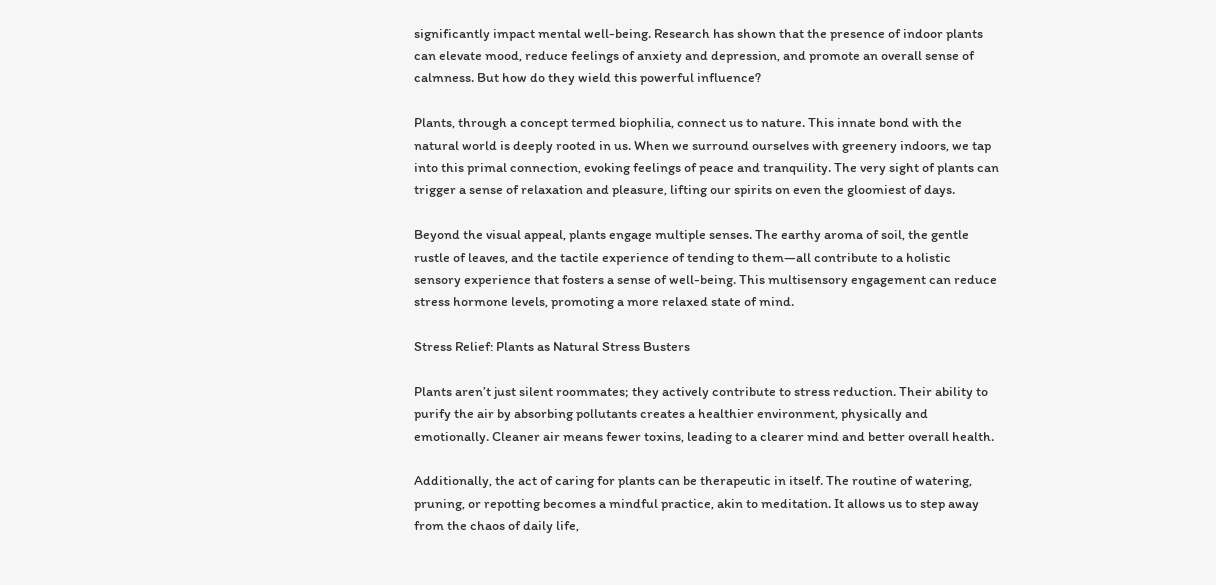significantly impact mental well-being. Research has shown that the presence of indoor plants can elevate mood, reduce feelings of anxiety and depression, and promote an overall sense of calmness. But how do they wield this powerful influence?

Plants, through a concept termed biophilia, connect us to nature. This innate bond with the natural world is deeply rooted in us. When we surround ourselves with greenery indoors, we tap into this primal connection, evoking feelings of peace and tranquility. The very sight of plants can trigger a sense of relaxation and pleasure, lifting our spirits on even the gloomiest of days.

Beyond the visual appeal, plants engage multiple senses. The earthy aroma of soil, the gentle rustle of leaves, and the tactile experience of tending to them—all contribute to a holistic sensory experience that fosters a sense of well-being. This multisensory engagement can reduce stress hormone levels, promoting a more relaxed state of mind.

Stress Relief: Plants as Natural Stress Busters

Plants aren’t just silent roommates; they actively contribute to stress reduction. Their ability to purify the air by absorbing pollutants creates a healthier environment, physically and emotionally. Cleaner air means fewer toxins, leading to a clearer mind and better overall health.

Additionally, the act of caring for plants can be therapeutic in itself. The routine of watering, pruning, or repotting becomes a mindful practice, akin to meditation. It allows us to step away from the chaos of daily life,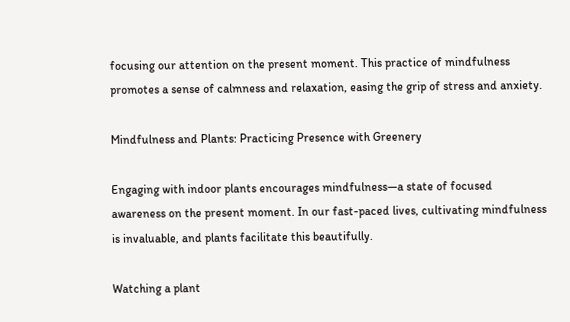focusing our attention on the present moment. This practice of mindfulness promotes a sense of calmness and relaxation, easing the grip of stress and anxiety.

Mindfulness and Plants: Practicing Presence with Greenery

Engaging with indoor plants encourages mindfulness—a state of focused awareness on the present moment. In our fast-paced lives, cultivating mindfulness is invaluable, and plants facilitate this beautifully.

Watching a plant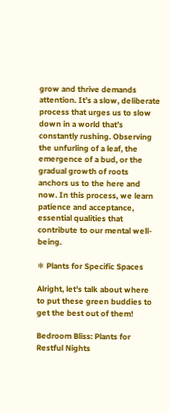grow and thrive demands attention. It’s a slow, deliberate process that urges us to slow down in a world that’s constantly rushing. Observing the unfurling of a leaf, the emergence of a bud, or the gradual growth of roots anchors us to the here and now. In this process, we learn patience and acceptance, essential qualities that contribute to our mental well-being.

❄ Plants for Specific Spaces

Alright, let's talk about where to put these green buddies to get the best out of them!

Bedroom Bliss: Plants for Restful Nights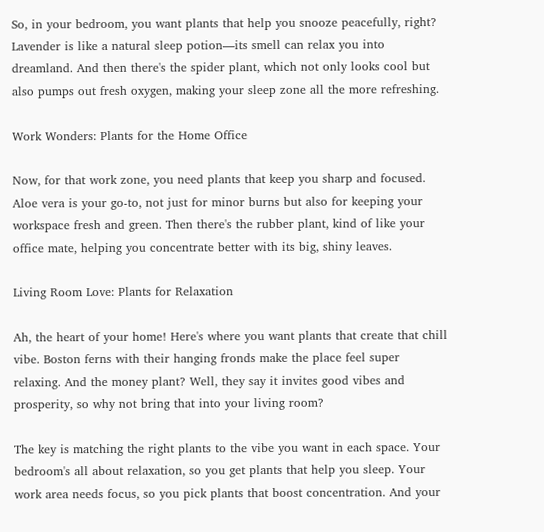So, in your bedroom, you want plants that help you snooze peacefully, right? Lavender is like a natural sleep potion—its smell can relax you into dreamland. And then there's the spider plant, which not only looks cool but also pumps out fresh oxygen, making your sleep zone all the more refreshing.

Work Wonders: Plants for the Home Office

Now, for that work zone, you need plants that keep you sharp and focused. Aloe vera is your go-to, not just for minor burns but also for keeping your workspace fresh and green. Then there's the rubber plant, kind of like your office mate, helping you concentrate better with its big, shiny leaves.

Living Room Love: Plants for Relaxation

Ah, the heart of your home! Here's where you want plants that create that chill vibe. Boston ferns with their hanging fronds make the place feel super relaxing. And the money plant? Well, they say it invites good vibes and prosperity, so why not bring that into your living room?

The key is matching the right plants to the vibe you want in each space. Your bedroom's all about relaxation, so you get plants that help you sleep. Your work area needs focus, so you pick plants that boost concentration. And your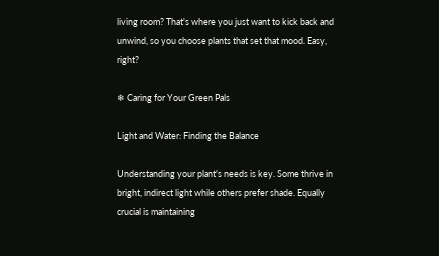living room? That's where you just want to kick back and unwind, so you choose plants that set that mood. Easy, right?

❄ Caring for Your Green Pals

Light and Water: Finding the Balance

Understanding your plant's needs is key. Some thrive in bright, indirect light while others prefer shade. Equally crucial is maintaining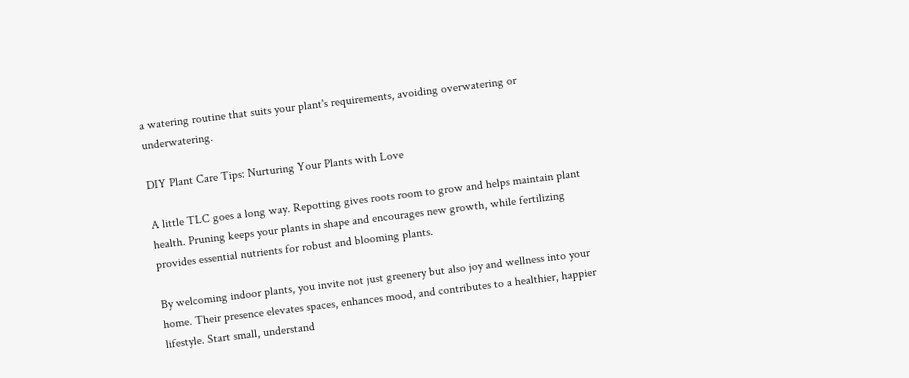a watering routine that suits your plant's requirements, avoiding overwatering or underwatering.

DIY Plant Care Tips: Nurturing Your Plants with Love

A little TLC goes a long way. Repotting gives roots room to grow and helps maintain plant health. Pruning keeps your plants in shape and encourages new growth, while fertilizing provides essential nutrients for robust and blooming plants.

By welcoming indoor plants, you invite not just greenery but also joy and wellness into your home. Their presence elevates spaces, enhances mood, and contributes to a healthier, happier lifestyle. Start small, understand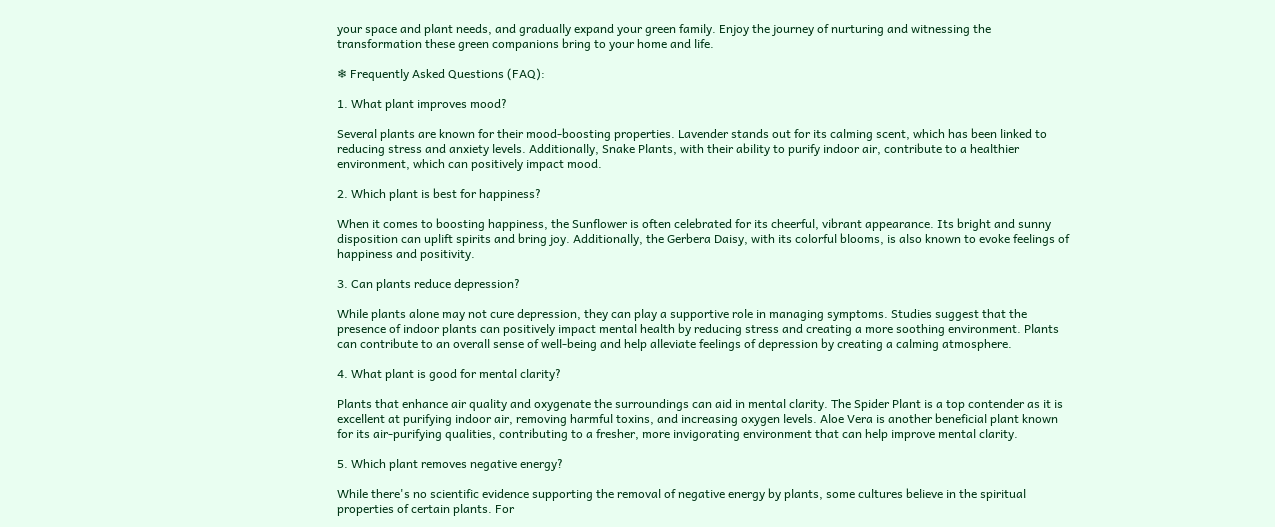your space and plant needs, and gradually expand your green family. Enjoy the journey of nurturing and witnessing the transformation these green companions bring to your home and life.

❄ Frequently Asked Questions (FAQ):

1. What plant improves mood?

Several plants are known for their mood-boosting properties. Lavender stands out for its calming scent, which has been linked to reducing stress and anxiety levels. Additionally, Snake Plants, with their ability to purify indoor air, contribute to a healthier environment, which can positively impact mood.

2. Which plant is best for happiness?

When it comes to boosting happiness, the Sunflower is often celebrated for its cheerful, vibrant appearance. Its bright and sunny disposition can uplift spirits and bring joy. Additionally, the Gerbera Daisy, with its colorful blooms, is also known to evoke feelings of happiness and positivity.

3. Can plants reduce depression?

While plants alone may not cure depression, they can play a supportive role in managing symptoms. Studies suggest that the presence of indoor plants can positively impact mental health by reducing stress and creating a more soothing environment. Plants can contribute to an overall sense of well-being and help alleviate feelings of depression by creating a calming atmosphere.

4. What plant is good for mental clarity?

Plants that enhance air quality and oxygenate the surroundings can aid in mental clarity. The Spider Plant is a top contender as it is excellent at purifying indoor air, removing harmful toxins, and increasing oxygen levels. Aloe Vera is another beneficial plant known for its air-purifying qualities, contributing to a fresher, more invigorating environment that can help improve mental clarity.

5. Which plant removes negative energy?

While there's no scientific evidence supporting the removal of negative energy by plants, some cultures believe in the spiritual properties of certain plants. For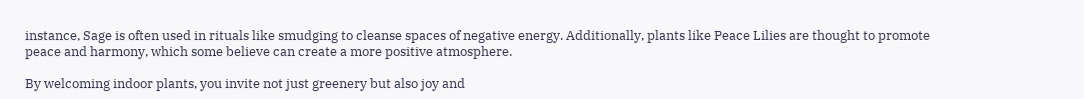instance, Sage is often used in rituals like smudging to cleanse spaces of negative energy. Additionally, plants like Peace Lilies are thought to promote peace and harmony, which some believe can create a more positive atmosphere.

By welcoming indoor plants, you invite not just greenery but also joy and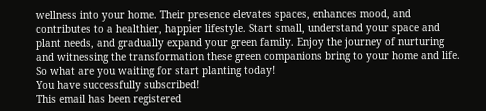wellness into your home. Their presence elevates spaces, enhances mood, and contributes to a healthier, happier lifestyle. Start small, understand your space and plant needs, and gradually expand your green family. Enjoy the journey of nurturing and witnessing the transformation these green companions bring to your home and life. So what are you waiting for start planting today!
You have successfully subscribed!
This email has been registered